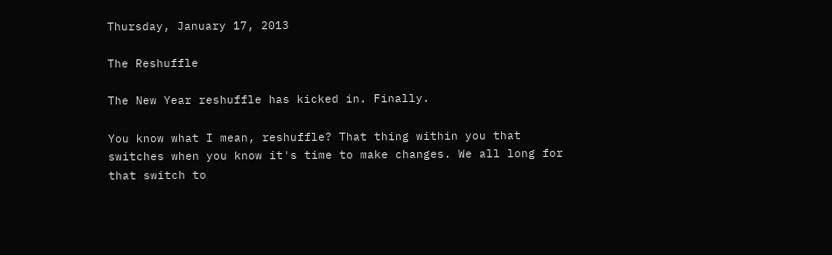Thursday, January 17, 2013

The Reshuffle

The New Year reshuffle has kicked in. Finally.

You know what I mean, reshuffle? That thing within you that switches when you know it's time to make changes. We all long for that switch to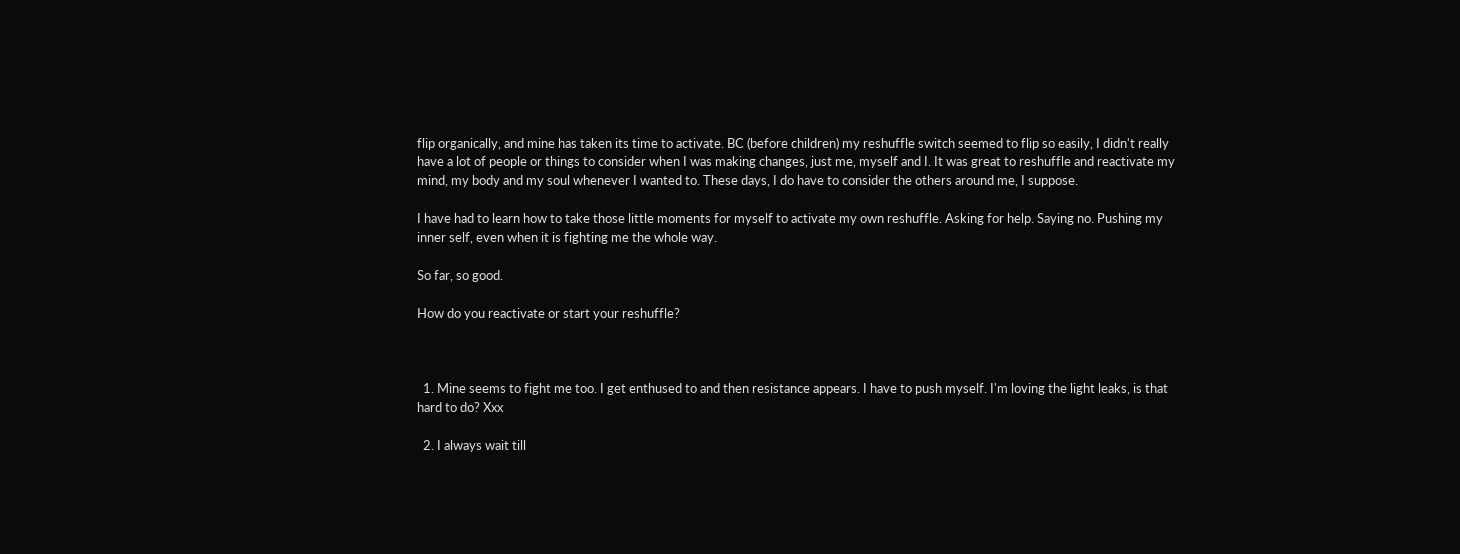flip organically, and mine has taken its time to activate. BC (before children) my reshuffle switch seemed to flip so easily, I didn't really have a lot of people or things to consider when I was making changes, just me, myself and I. It was great to reshuffle and reactivate my mind, my body and my soul whenever I wanted to. These days, I do have to consider the others around me, I suppose.

I have had to learn how to take those little moments for myself to activate my own reshuffle. Asking for help. Saying no. Pushing my inner self, even when it is fighting me the whole way.

So far, so good.

How do you reactivate or start your reshuffle?



  1. Mine seems to fight me too. I get enthused to and then resistance appears. I have to push myself. I'm loving the light leaks, is that hard to do? Xxx

  2. I always wait till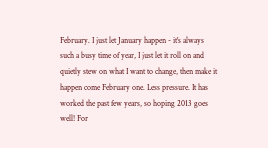February. I just let January happen - it's always such a busy time of year, I just let it roll on and quietly stew on what I want to change, then make it happen come February one. Less pressure. It has worked the past few years, so hoping 2013 goes well! For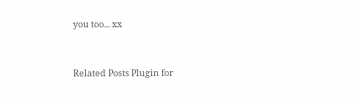you too... xx


Related Posts Plugin for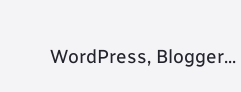WordPress, Blogger...